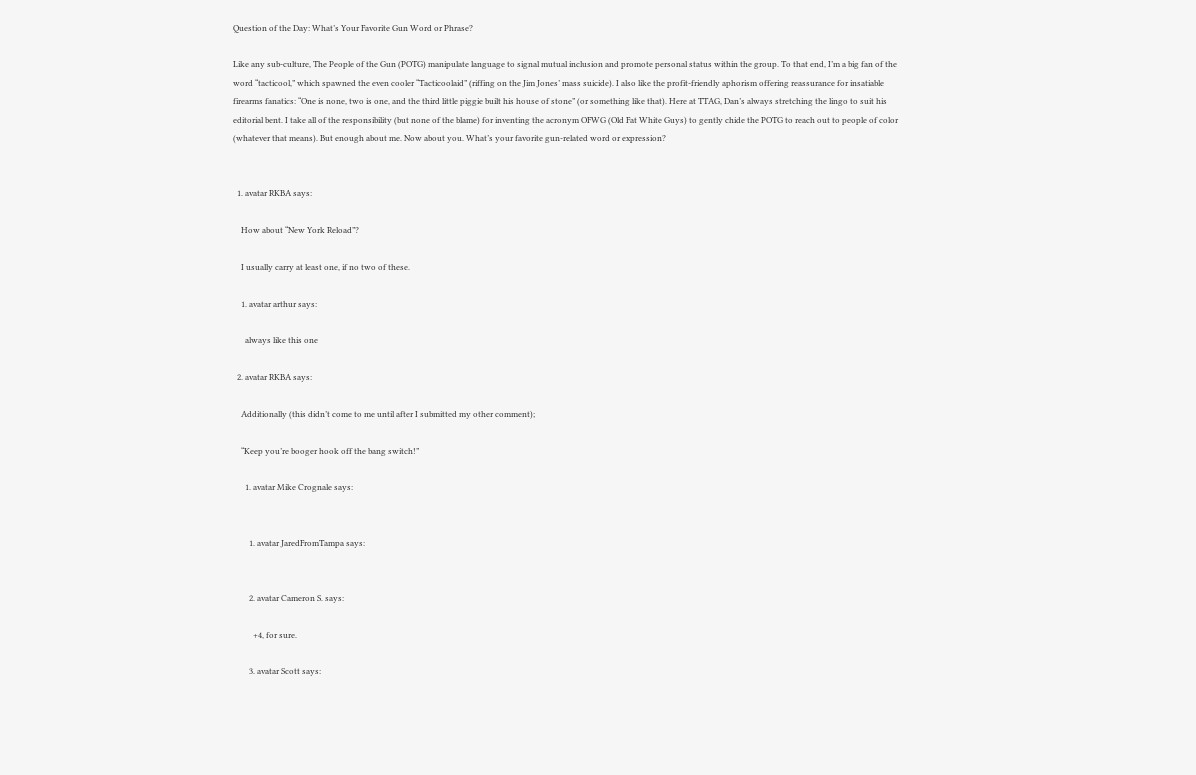Question of the Day: What’s Your Favorite Gun Word or Phrase?

Like any sub-culture, The People of the Gun (POTG) manipulate language to signal mutual inclusion and promote personal status within the group. To that end, I’m a big fan of the word “tacticool,” which spawned the even cooler “Tacticoolaid” (riffing on the Jim Jones’ mass suicide). I also like the profit-friendly aphorism offering reassurance for insatiable firearms fanatics: “One is none, two is one, and the third little piggie built his house of stone” (or something like that). Here at TTAG, Dan’s always stretching the lingo to suit his editorial bent. I take all of the responsibility (but none of the blame) for inventing the acronym OFWG (Old Fat White Guys) to gently chide the POTG to reach out to people of color (whatever that means). But enough about me. Now about you. What’s your favorite gun-related word or expression?


  1. avatar RKBA says:

    How about “New York Reload”?

    I usually carry at least one, if no two of these.

    1. avatar arthur says:

      always like this one

  2. avatar RKBA says:

    Additionally (this didn’t come to me until after I submitted my other comment);

    “Keep you’re booger hook off the bang switch!”

      1. avatar Mike Crognale says:


        1. avatar JaredFromTampa says:


        2. avatar Cameron S. says:

          +4, for sure.

        3. avatar Scott says: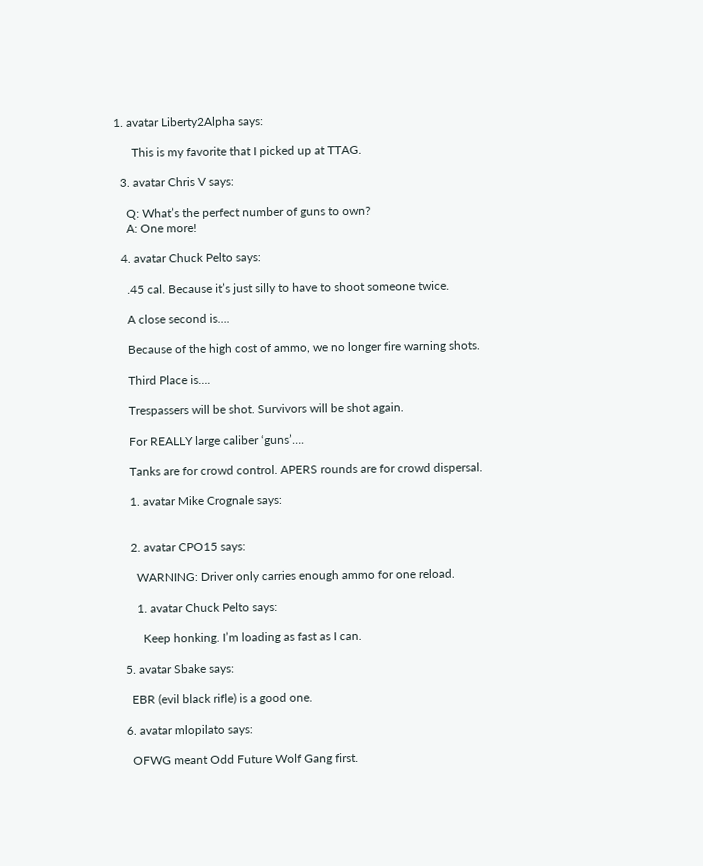1. avatar Liberty2Alpha says:

      This is my favorite that I picked up at TTAG.

  3. avatar Chris V says:

    Q: What’s the perfect number of guns to own?
    A: One more!

  4. avatar Chuck Pelto says:

    .45 cal. Because it’s just silly to have to shoot someone twice.

    A close second is….

    Because of the high cost of ammo, we no longer fire warning shots.

    Third Place is….

    Trespassers will be shot. Survivors will be shot again.

    For REALLY large caliber ‘guns’….

    Tanks are for crowd control. APERS rounds are for crowd dispersal.

    1. avatar Mike Crognale says:


    2. avatar CPO15 says:

      WARNING: Driver only carries enough ammo for one reload.

      1. avatar Chuck Pelto says:

        Keep honking. I’m loading as fast as I can.

  5. avatar Sbake says:

    EBR (evil black rifle) is a good one.

  6. avatar mlopilato says:

    OFWG meant Odd Future Wolf Gang first.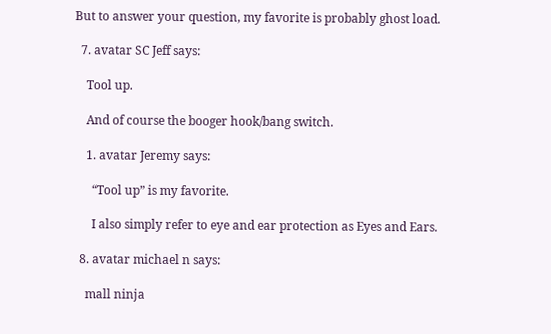But to answer your question, my favorite is probably ghost load.

  7. avatar SC Jeff says:

    Tool up.

    And of course the booger hook/bang switch.

    1. avatar Jeremy says:

      “Tool up” is my favorite.

      I also simply refer to eye and ear protection as Eyes and Ears.

  8. avatar michael n says:

    mall ninja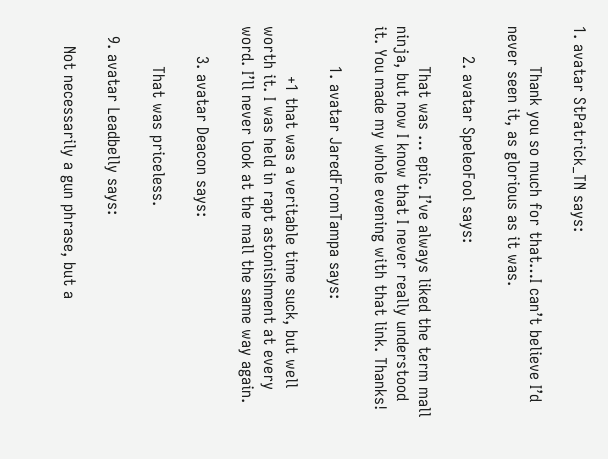1. avatar StPatrick_TN says:

        Thank you so much for that…I can’t believe I’d never seen it, as glorious as it was.

      2. avatar SpeleoFool says:

        That was … epic. I’ve always liked the term mall ninja, but now I know that I never really understood it. You made my whole evening with that link. Thanks!

        1. avatar JaredFromTampa says:

          +1 that was a veritable time suck, but well worth it. I was held in rapt astonishment at every word. I’ll never look at the mall the same way again.

      3. avatar Deacon says:

        That was priceless.

  9. avatar Leadbelly says:

    Not necessarily a gun phrase, but a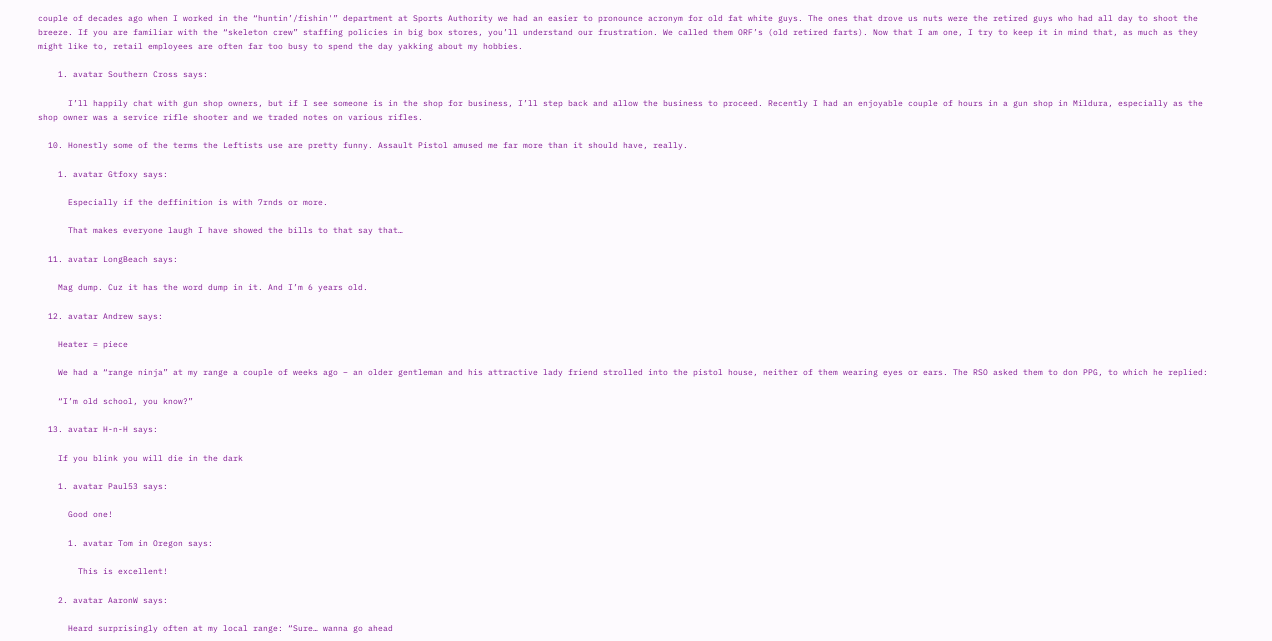couple of decades ago when I worked in the “huntin’/fishin'” department at Sports Authority we had an easier to pronounce acronym for old fat white guys. The ones that drove us nuts were the retired guys who had all day to shoot the breeze. If you are familiar with the “skeleton crew” staffing policies in big box stores, you’ll understand our frustration. We called them ORF’s (old retired farts). Now that I am one, I try to keep it in mind that, as much as they might like to, retail employees are often far too busy to spend the day yakking about my hobbies.

    1. avatar Southern Cross says:

      I’ll happily chat with gun shop owners, but if I see someone is in the shop for business, I’ll step back and allow the business to proceed. Recently I had an enjoyable couple of hours in a gun shop in Mildura, especially as the shop owner was a service rifle shooter and we traded notes on various rifles.

  10. Honestly some of the terms the Leftists use are pretty funny. Assault Pistol amused me far more than it should have, really.

    1. avatar Gtfoxy says:

      Especially if the deffinition is with 7rnds or more.

      That makes everyone laugh I have showed the bills to that say that…

  11. avatar LongBeach says:

    Mag dump. Cuz it has the word dump in it. And I’m 6 years old.

  12. avatar Andrew says:

    Heater = piece

    We had a “range ninja” at my range a couple of weeks ago – an older gentleman and his attractive lady friend strolled into the pistol house, neither of them wearing eyes or ears. The RSO asked them to don PPG, to which he replied:

    “I’m old school, you know?”

  13. avatar H-n-H says:

    If you blink you will die in the dark

    1. avatar Paul53 says:

      Good one!

      1. avatar Tom in Oregon says:

        This is excellent!

    2. avatar AaronW says:

      Heard surprisingly often at my local range: “Sure… wanna go ahead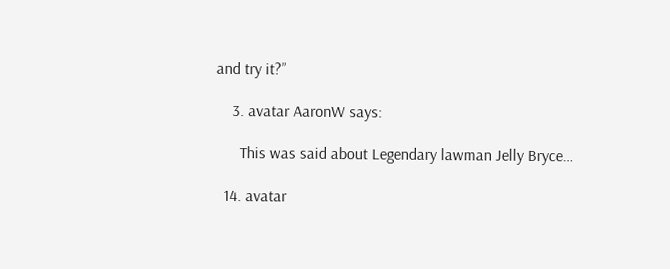and try it?”

    3. avatar AaronW says:

      This was said about Legendary lawman Jelly Bryce…

  14. avatar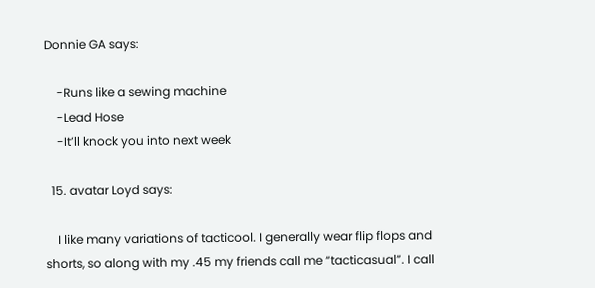Donnie GA says:

    -Runs like a sewing machine
    -Lead Hose
    -It’ll knock you into next week

  15. avatar Loyd says:

    I like many variations of tacticool. I generally wear flip flops and shorts, so along with my .45 my friends call me “tacticasual”. I call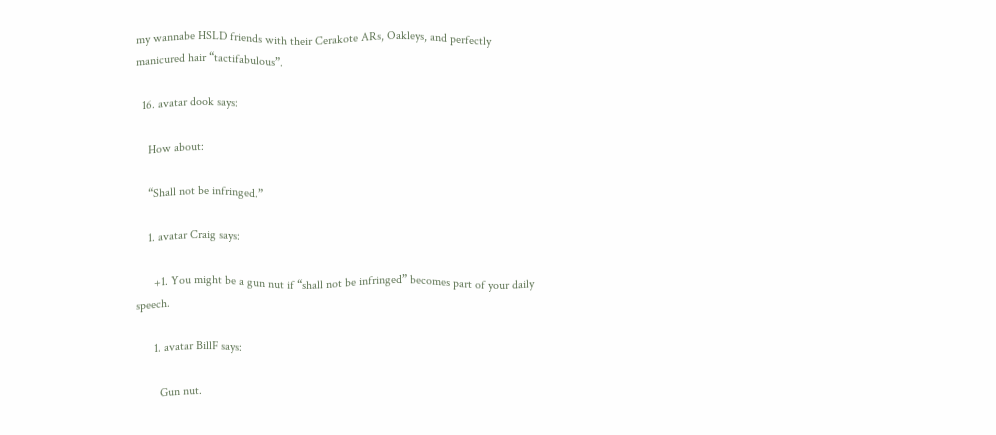my wannabe HSLD friends with their Cerakote ARs, Oakleys, and perfectly manicured hair “tactifabulous”.

  16. avatar dook says:

    How about:

    “Shall not be infringed.”

    1. avatar Craig says:

      +1. You might be a gun nut if “shall not be infringed” becomes part of your daily speech.

      1. avatar BillF says:

        Gun nut.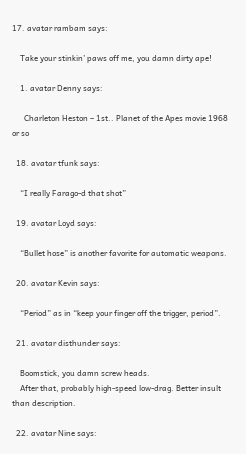17. avatar rambam says:

    Take your stinkin’ paws off me, you damn dirty ape!

    1. avatar Denny says:

      Charleton Heston – 1st.. Planet of the Apes movie 1968 or so

  18. avatar tfunk says:

    “I really Farago-d that shot”

  19. avatar Loyd says:

    “Bullet hose” is another favorite for automatic weapons.

  20. avatar Kevin says:

    “Period” as in “keep your finger off the trigger, period”.

  21. avatar disthunder says:

    Boomstick, you damn screw heads.
    After that, probably high-speed low-drag. Better insult than description.

  22. avatar Nine says: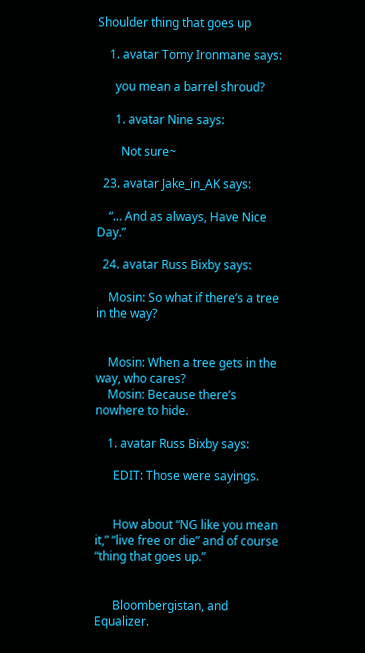Shoulder thing that goes up

    1. avatar Tomy Ironmane says:

      you mean a barrel shroud?

      1. avatar Nine says:

        Not sure~

  23. avatar Jake_in_AK says:

    “… And as always, Have Nice Day.”

  24. avatar Russ Bixby says:

    Mosin: So what if there’s a tree in the way?


    Mosin: When a tree gets in the way, who cares?
    Mosin: Because there’s nowhere to hide.

    1. avatar Russ Bixby says:

      EDIT: Those were sayings.


      How about “NG like you mean it,” “live free or die” and of course “thing that goes up.”


      Bloombergistan, and Equalizer.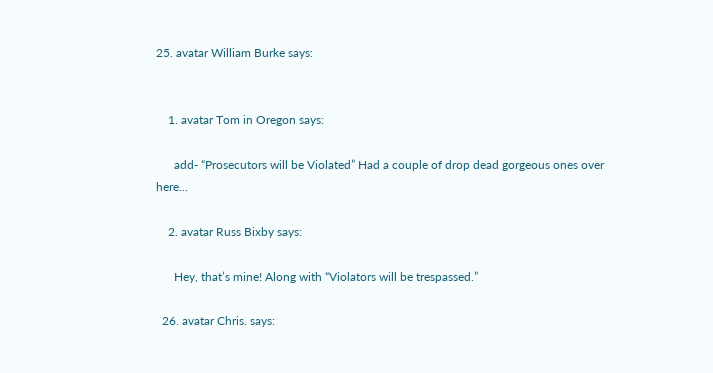25. avatar William Burke says:


    1. avatar Tom in Oregon says:

      add- “Prosecutors will be Violated” Had a couple of drop dead gorgeous ones over here…

    2. avatar Russ Bixby says:

      Hey, that’s mine! Along with “Violators will be trespassed.”

  26. avatar Chris. says: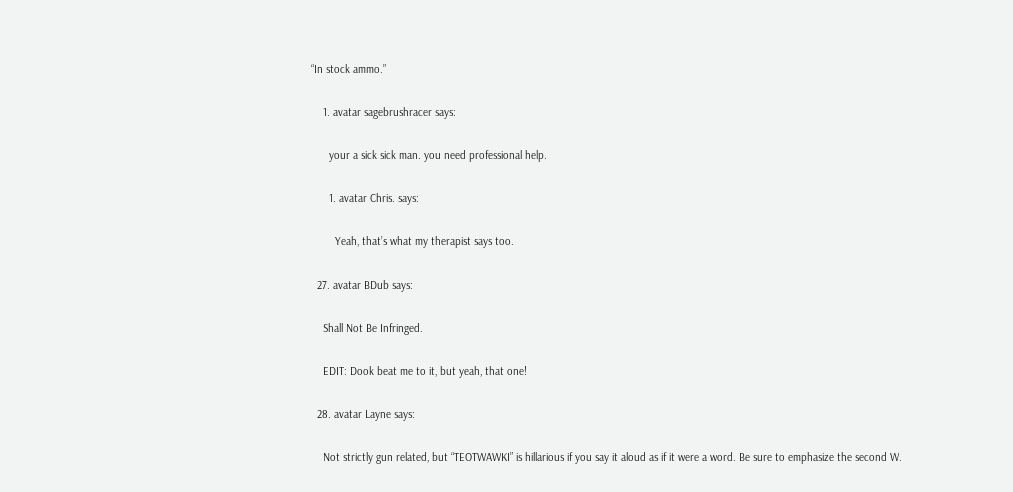“In stock ammo.”

    1. avatar sagebrushracer says:

      your a sick sick man. you need professional help.

      1. avatar Chris. says:

        Yeah, that’s what my therapist says too.

  27. avatar BDub says:

    Shall Not Be Infringed.

    EDIT: Dook beat me to it, but yeah, that one!

  28. avatar Layne says:

    Not strictly gun related, but “TEOTWAWKI” is hillarious if you say it aloud as if it were a word. Be sure to emphasize the second W.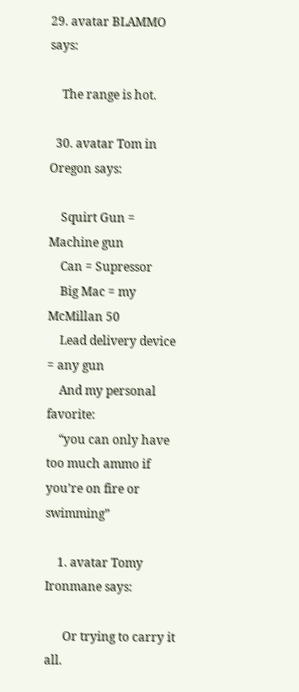29. avatar BLAMMO says:

    The range is hot.

  30. avatar Tom in Oregon says:

    Squirt Gun = Machine gun
    Can = Supressor
    Big Mac = my McMillan 50
    Lead delivery device = any gun
    And my personal favorite:
    “you can only have too much ammo if you’re on fire or swimming”

    1. avatar Tomy Ironmane says:

      Or trying to carry it all.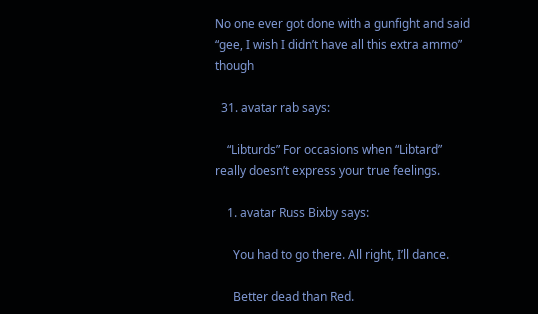No one ever got done with a gunfight and said “gee, I wish I didn’t have all this extra ammo” though

  31. avatar rab says:

    “Libturds” For occasions when “Libtard” really doesn’t express your true feelings.

    1. avatar Russ Bixby says:

      You had to go there. All right, I’ll dance.

      Better dead than Red.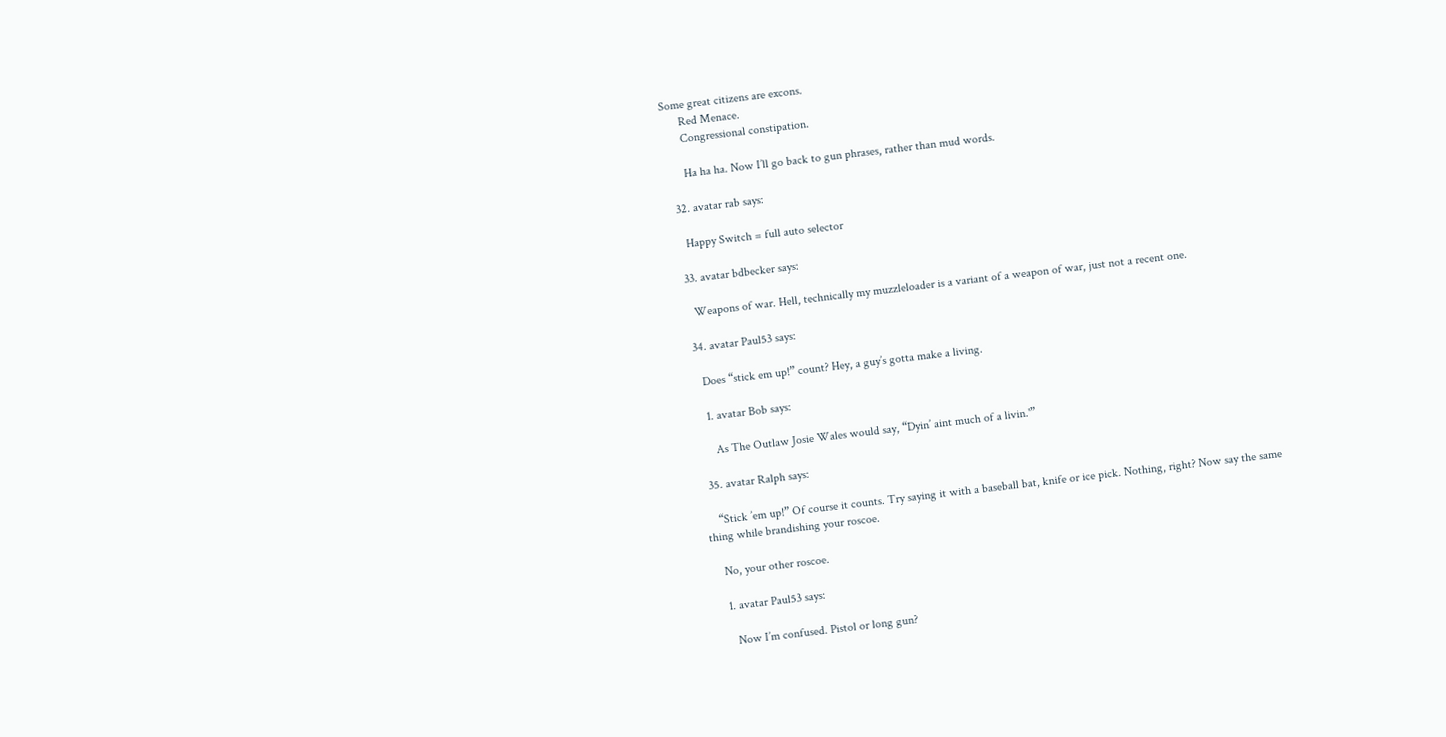Some great citizens are excons.
      Red Menace.
      Congressional constipation.

      Ha ha ha. Now I’ll go back to gun phrases, rather than mud words.

  32. avatar rab says:

    Happy Switch = full auto selector

  33. avatar bdbecker says:

    Weapons of war. Hell, technically my muzzleloader is a variant of a weapon of war, just not a recent one.

  34. avatar Paul53 says:

    Does “stick em up!” count? Hey, a guy’s gotta make a living.

    1. avatar Bob says:

      As The Outlaw Josie Wales would say, “Dyin’ aint much of a livin.'”

  35. avatar Ralph says:

    “Stick ’em up!” Of course it counts. Try saying it with a baseball bat, knife or ice pick. Nothing, right? Now say the same thing while brandishing your roscoe.

    No, your other roscoe.

    1. avatar Paul53 says:

      Now I’m confused. Pistol or long gun?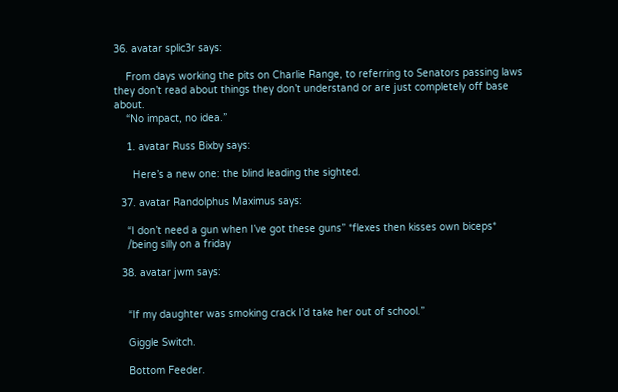36. avatar splic3r says:

    From days working the pits on Charlie Range, to referring to Senators passing laws they don’t read about things they don’t understand or are just completely off base about.
    “No impact, no idea.”

    1. avatar Russ Bixby says:

      Here’s a new one: the blind leading the sighted.

  37. avatar Randolphus Maximus says:

    “I don’t need a gun when I’ve got these guns” *flexes then kisses own biceps*
    /being silly on a friday

  38. avatar jwm says:


    “If my daughter was smoking crack I’d take her out of school.”

    Giggle Switch.

    Bottom Feeder.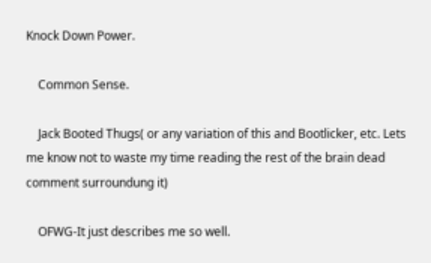Knock Down Power.

    Common Sense.

    Jack Booted Thugs( or any variation of this and Bootlicker, etc. Lets me know not to waste my time reading the rest of the brain dead comment surroundung it)

    OFWG-It just describes me so well.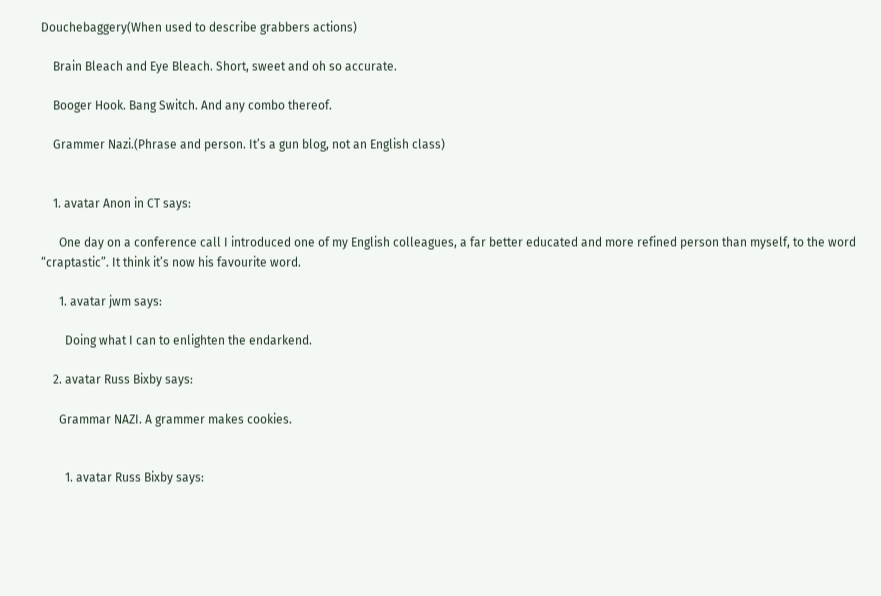Douchebaggery(When used to describe grabbers actions)

    Brain Bleach and Eye Bleach. Short, sweet and oh so accurate.

    Booger Hook. Bang Switch. And any combo thereof.

    Grammer Nazi.(Phrase and person. It’s a gun blog, not an English class)


    1. avatar Anon in CT says:

      One day on a conference call I introduced one of my English colleagues, a far better educated and more refined person than myself, to the word “craptastic”. It think it’s now his favourite word.

      1. avatar jwm says:

        Doing what I can to enlighten the endarkend.

    2. avatar Russ Bixby says:

      Grammar NAZI. A grammer makes cookies.


        1. avatar Russ Bixby says: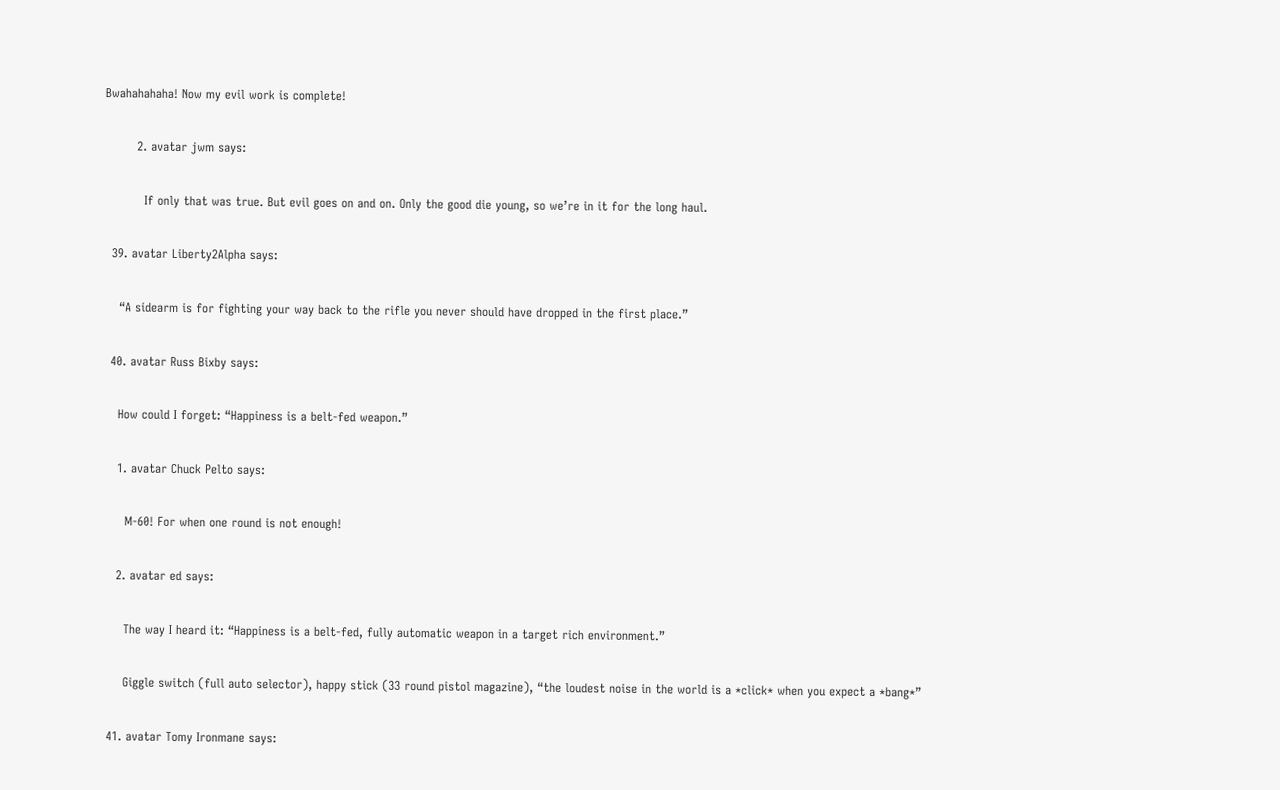Bwahahahaha! Now my evil work is complete!

        2. avatar jwm says:

          If only that was true. But evil goes on and on. Only the good die young, so we’re in it for the long haul.

  39. avatar Liberty2Alpha says:

    “A sidearm is for fighting your way back to the rifle you never should have dropped in the first place.”

  40. avatar Russ Bixby says:

    How could I forget: “Happiness is a belt-fed weapon.”

    1. avatar Chuck Pelto says:

      M-60! For when one round is not enough!

    2. avatar ed says:

      The way I heard it: “Happiness is a belt-fed, fully automatic weapon in a target rich environment.”

      Giggle switch (full auto selector), happy stick (33 round pistol magazine), “the loudest noise in the world is a *click* when you expect a *bang*”

  41. avatar Tomy Ironmane says: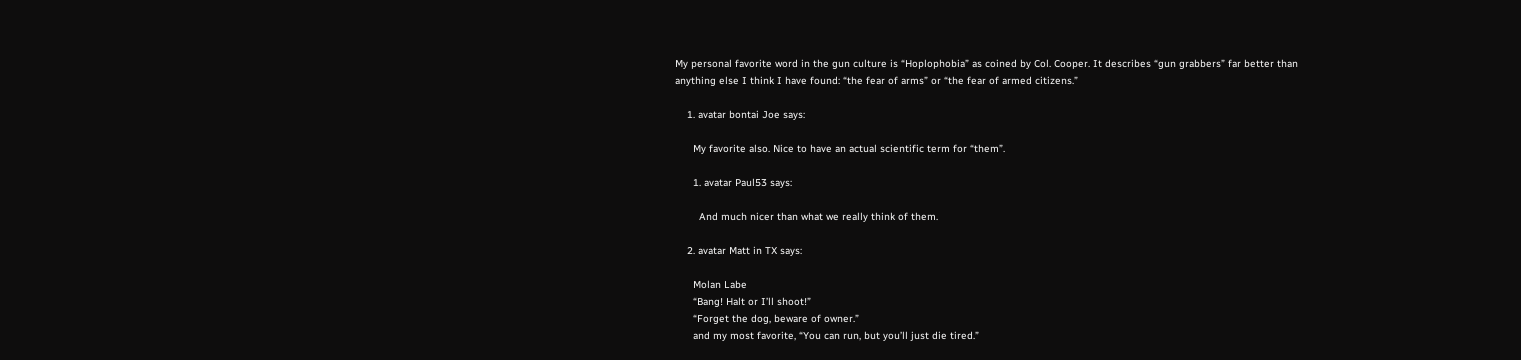My personal favorite word in the gun culture is “Hoplophobia” as coined by Col. Cooper. It describes “gun grabbers” far better than anything else I think I have found: “the fear of arms” or “the fear of armed citizens.”

    1. avatar bontai Joe says:

      My favorite also. Nice to have an actual scientific term for “them”.

      1. avatar Paul53 says:

        And much nicer than what we really think of them.

    2. avatar Matt in TX says:

      Molan Labe
      “Bang! Halt or I’ll shoot!”
      “Forget the dog, beware of owner.”
      and my most favorite, “You can run, but you’ll just die tired.”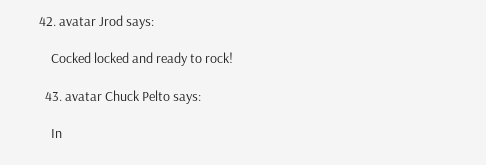42. avatar Jrod says:

    Cocked locked and ready to rock!

  43. avatar Chuck Pelto says:

    In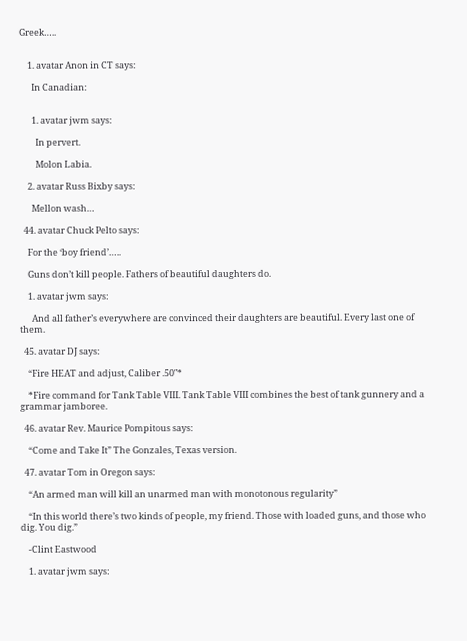Greek…..


    1. avatar Anon in CT says:

      In Canadian:


      1. avatar jwm says:

        In pervert.

        Molon Labia.

    2. avatar Russ Bixby says:

      Mellon wash…

  44. avatar Chuck Pelto says:

    For the ‘boy friend’…..

    Guns don’t kill people. Fathers of beautiful daughters do.

    1. avatar jwm says:

      And all father’s everywhere are convinced their daughters are beautiful. Every last one of them.

  45. avatar DJ says:

    “Fire HEAT and adjust, Caliber .50″*

    *Fire command for Tank Table VIII. Tank Table VIII combines the best of tank gunnery and a grammar jamboree.

  46. avatar Rev. Maurice Pompitous says:

    “Come and Take It” The Gonzales, Texas version.

  47. avatar Tom in Oregon says:

    “An armed man will kill an unarmed man with monotonous regularity”

    “In this world there’s two kinds of people, my friend. Those with loaded guns, and those who dig. You dig.”

    -Clint Eastwood

    1. avatar jwm says: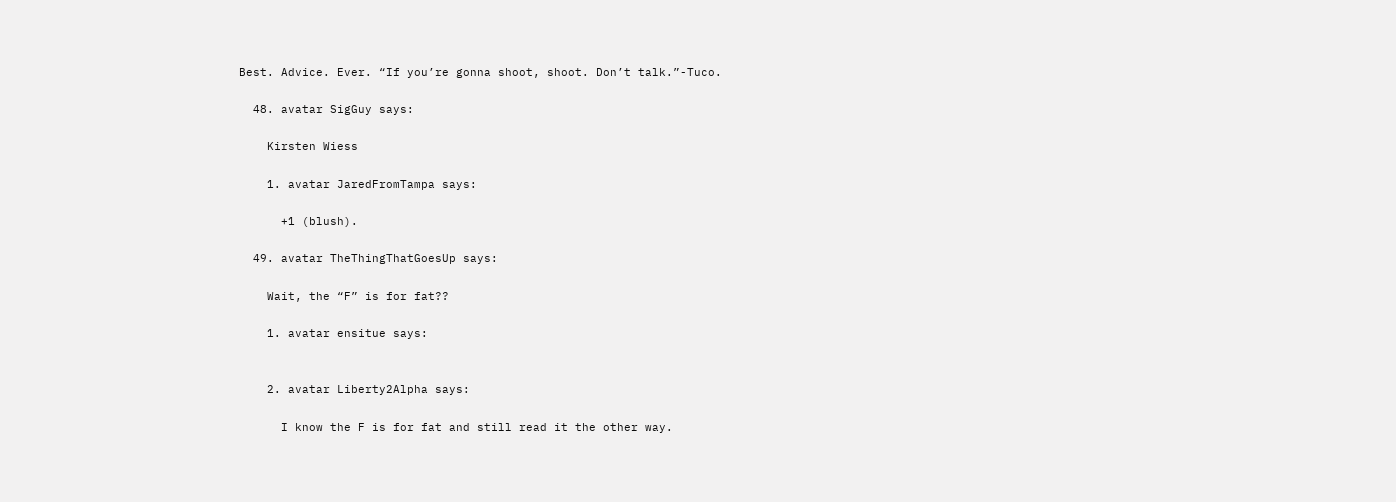Best. Advice. Ever. “If you’re gonna shoot, shoot. Don’t talk.”-Tuco.

  48. avatar SigGuy says:

    Kirsten Wiess

    1. avatar JaredFromTampa says:

      +1 (blush).

  49. avatar TheThingThatGoesUp says:

    Wait, the “F” is for fat??

    1. avatar ensitue says:


    2. avatar Liberty2Alpha says:

      I know the F is for fat and still read it the other way.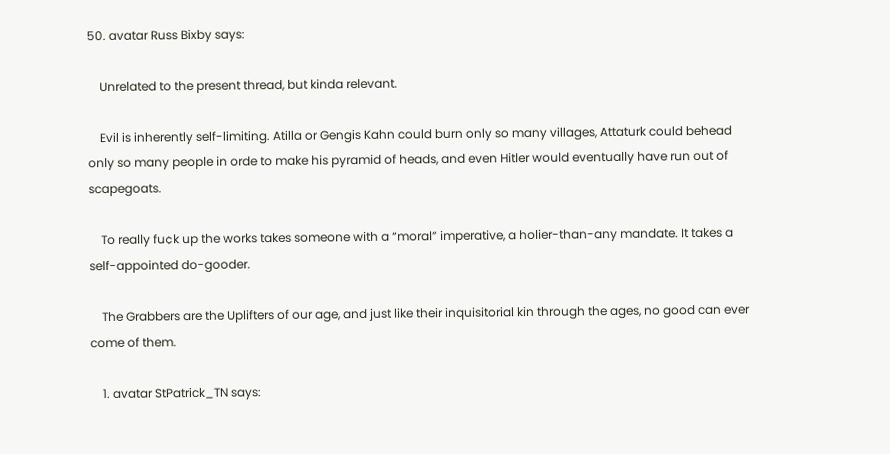50. avatar Russ Bixby says:

    Unrelated to the present thread, but kinda relevant.

    Evil is inherently self-limiting. Atilla or Gengis Kahn could burn only so many villages, Attaturk could behead only so many people in orde to make his pyramid of heads, and even Hitler would eventually have run out of scapegoats.

    To really fu¢k up the works takes someone with a “moral” imperative, a holier-than-any mandate. It takes a self-appointed do-gooder.

    The Grabbers are the Uplifters of our age, and just like their inquisitorial kin through the ages, no good can ever come of them.

    1. avatar StPatrick_TN says: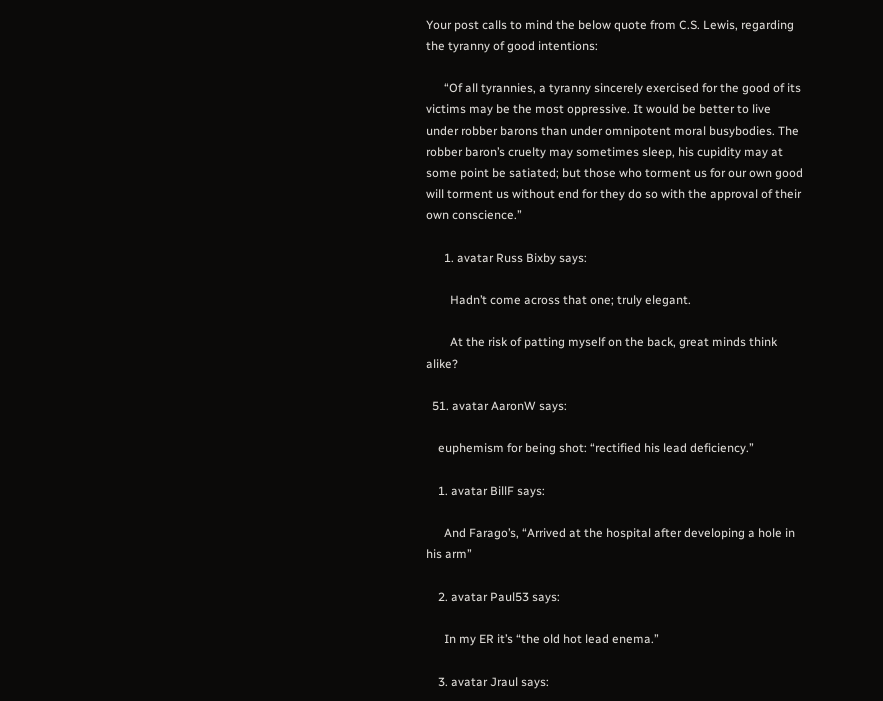Your post calls to mind the below quote from C.S. Lewis, regarding the tyranny of good intentions:

      “Of all tyrannies, a tyranny sincerely exercised for the good of its victims may be the most oppressive. It would be better to live under robber barons than under omnipotent moral busybodies. The robber baron’s cruelty may sometimes sleep, his cupidity may at some point be satiated; but those who torment us for our own good will torment us without end for they do so with the approval of their own conscience.”

      1. avatar Russ Bixby says:

        Hadn’t come across that one; truly elegant.

        At the risk of patting myself on the back, great minds think alike?

  51. avatar AaronW says:

    euphemism for being shot: “rectified his lead deficiency.”

    1. avatar BillF says:

      And Farago’s, “Arrived at the hospital after developing a hole in his arm”

    2. avatar Paul53 says:

      In my ER it’s “the old hot lead enema.”

    3. avatar Jraul says: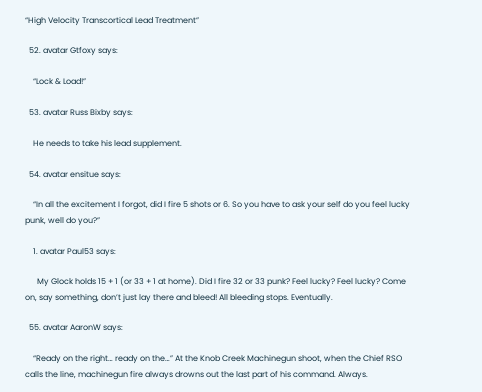“High Velocity Transcortical Lead Treatment”

  52. avatar Gtfoxy says:

    “Lock & Load!”

  53. avatar Russ Bixby says:

    He needs to take his lead supplement.

  54. avatar ensitue says:

    “In all the excitement I forgot, did I fire 5 shots or 6. So you have to ask your self do you feel lucky punk, well do you?”

    1. avatar Paul53 says:

      My Glock holds 15 + 1 (or 33 + 1 at home). Did I fire 32 or 33 punk? Feel lucky? Feel lucky? Come on, say something, don’t just lay there and bleed! All bleeding stops. Eventually.

  55. avatar AaronW says:

    “Ready on the right… ready on the…” At the Knob Creek Machinegun shoot, when the Chief RSO calls the line, machinegun fire always drowns out the last part of his command. Always.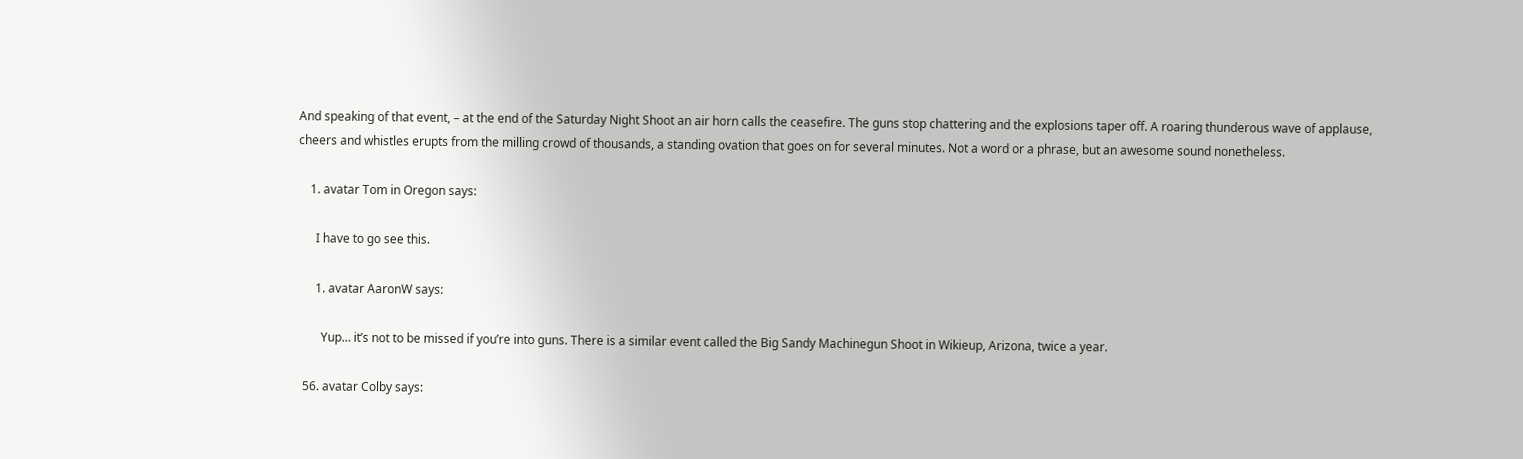And speaking of that event, – at the end of the Saturday Night Shoot an air horn calls the ceasefire. The guns stop chattering and the explosions taper off. A roaring thunderous wave of applause, cheers and whistles erupts from the milling crowd of thousands, a standing ovation that goes on for several minutes. Not a word or a phrase, but an awesome sound nonetheless.

    1. avatar Tom in Oregon says:

      I have to go see this.

      1. avatar AaronW says:

        Yup… it’s not to be missed if you’re into guns. There is a similar event called the Big Sandy Machinegun Shoot in Wikieup, Arizona, twice a year.

  56. avatar Colby says: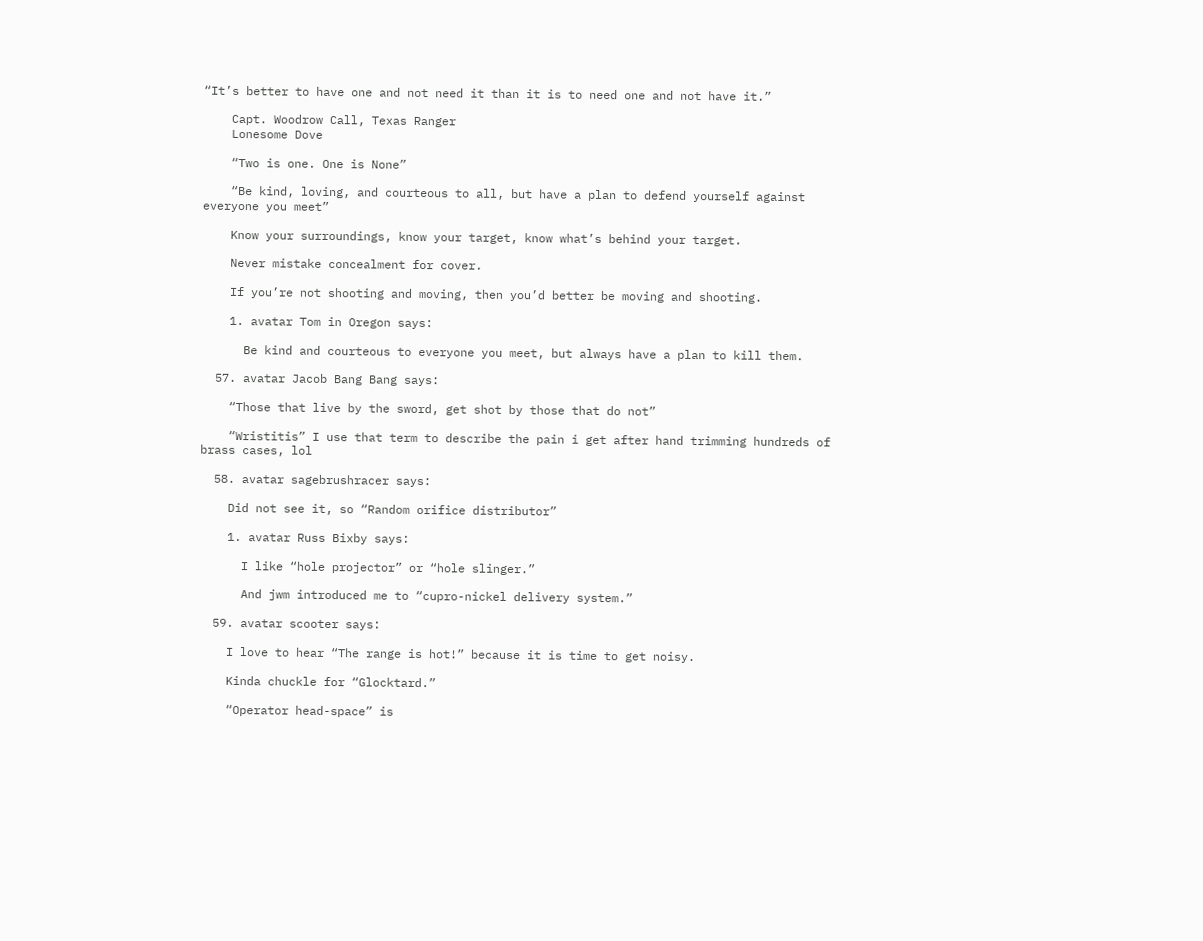“It’s better to have one and not need it than it is to need one and not have it.”

    Capt. Woodrow Call, Texas Ranger
    Lonesome Dove

    “Two is one. One is None”

    “Be kind, loving, and courteous to all, but have a plan to defend yourself against everyone you meet”

    Know your surroundings, know your target, know what’s behind your target.

    Never mistake concealment for cover.

    If you’re not shooting and moving, then you’d better be moving and shooting.

    1. avatar Tom in Oregon says:

      Be kind and courteous to everyone you meet, but always have a plan to kill them.

  57. avatar Jacob Bang Bang says:

    “Those that live by the sword, get shot by those that do not”

    “Wristitis” I use that term to describe the pain i get after hand trimming hundreds of brass cases, lol

  58. avatar sagebrushracer says:

    Did not see it, so “Random orifice distributor”

    1. avatar Russ Bixby says:

      I like “hole projector” or “hole slinger.”

      And jwm introduced me to “cupro-nickel delivery system.”

  59. avatar scooter says:

    I love to hear “The range is hot!” because it is time to get noisy.

    Kinda chuckle for “Glocktard.”

    “Operator head-space” is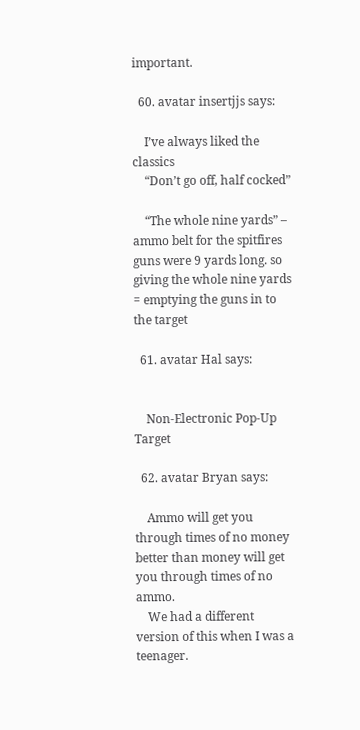important.

  60. avatar insertjjs says:

    I’ve always liked the classics
    “Don’t go off, half cocked”

    “The whole nine yards” – ammo belt for the spitfires guns were 9 yards long. so giving the whole nine yards = emptying the guns in to the target

  61. avatar Hal says:


    Non-Electronic Pop-Up Target

  62. avatar Bryan says:

    Ammo will get you through times of no money better than money will get you through times of no ammo.
    We had a different version of this when I was a teenager.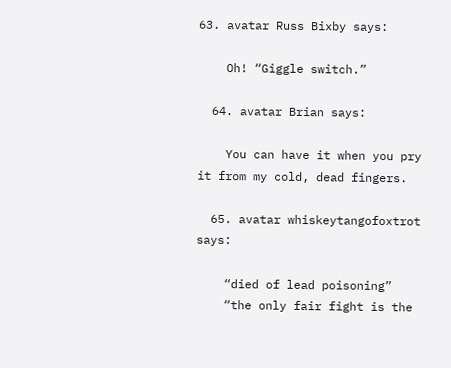63. avatar Russ Bixby says:

    Oh! “Giggle switch.”

  64. avatar Brian says:

    You can have it when you pry it from my cold, dead fingers.

  65. avatar whiskeytangofoxtrot says:

    “died of lead poisoning”
    “the only fair fight is the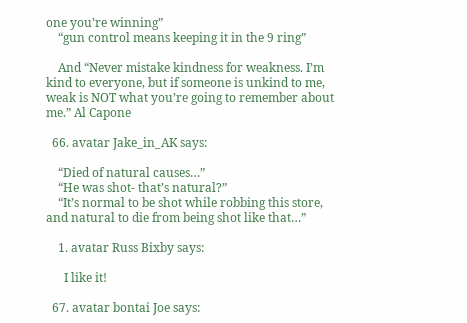one you’re winning”
    “gun control means keeping it in the 9 ring”

    And “Never mistake kindness for weakness. I’m kind to everyone, but if someone is unkind to me, weak is NOT what you’re going to remember about me.” Al Capone

  66. avatar Jake_in_AK says:

    “Died of natural causes…”
    “He was shot- that’s natural?”
    “It’s normal to be shot while robbing this store, and natural to die from being shot like that…”

    1. avatar Russ Bixby says:

      I like it!

  67. avatar bontai Joe says: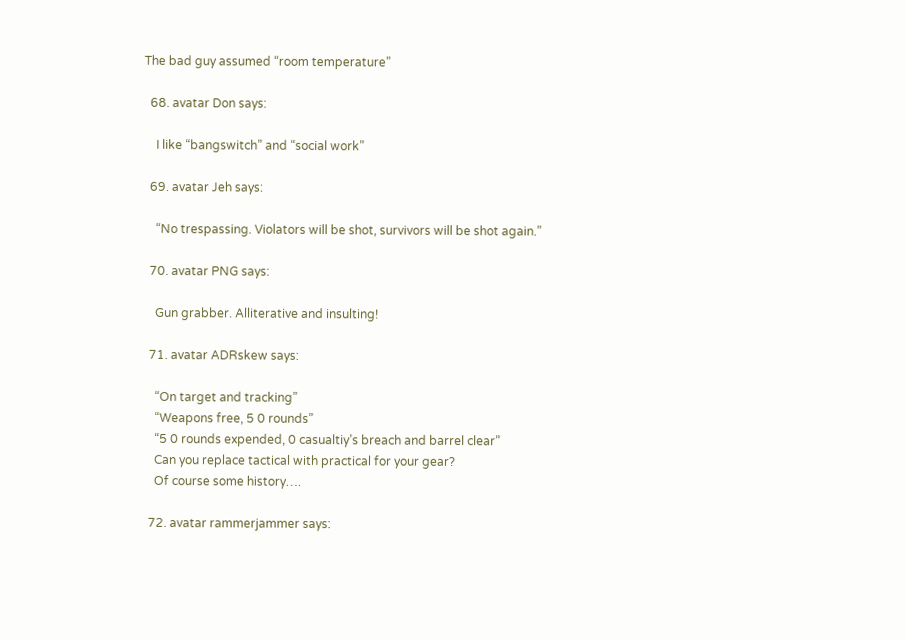The bad guy assumed “room temperature”

  68. avatar Don says:

    I like “bangswitch” and “social work”

  69. avatar Jeh says:

    “No trespassing. Violators will be shot, survivors will be shot again.”

  70. avatar PNG says:

    Gun grabber. Alliterative and insulting!

  71. avatar ADRskew says:

    “On target and tracking”
    “Weapons free, 5 0 rounds”
    “5 0 rounds expended, 0 casualtiy’s breach and barrel clear”
    Can you replace tactical with practical for your gear?
    Of course some history….

  72. avatar rammerjammer says: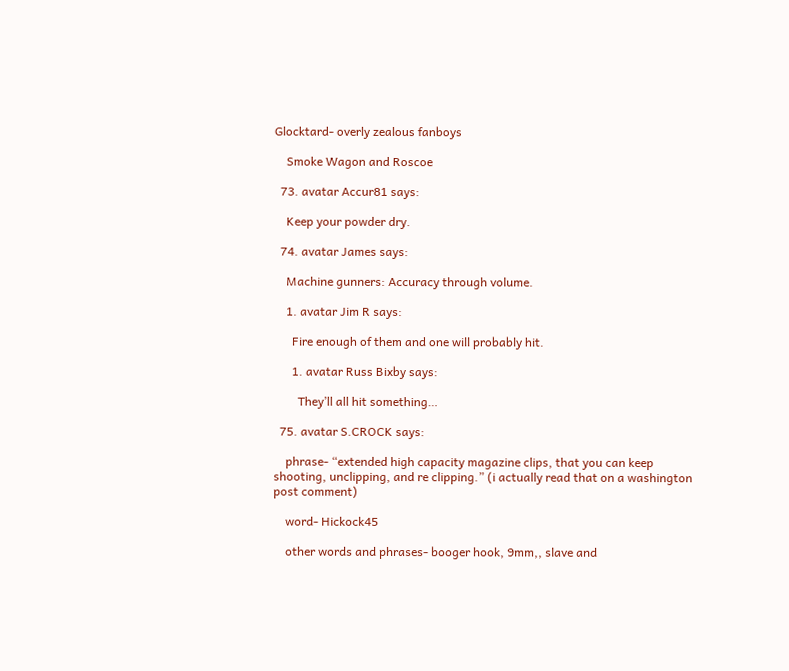Glocktard- overly zealous fanboys

    Smoke Wagon and Roscoe

  73. avatar Accur81 says:

    Keep your powder dry.

  74. avatar James says:

    Machine gunners: Accuracy through volume.

    1. avatar Jim R says:

      Fire enough of them and one will probably hit.

      1. avatar Russ Bixby says:

        They’ll all hit something…

  75. avatar S.CROCK says:

    phrase- “extended high capacity magazine clips, that you can keep shooting, unclipping, and re clipping.” (i actually read that on a washington post comment)

    word- Hickock45

    other words and phrases- booger hook, 9mm,, slave and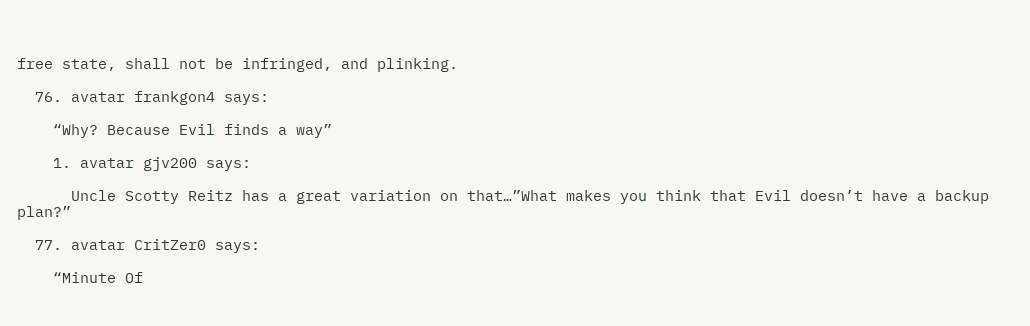free state, shall not be infringed, and plinking.

  76. avatar frankgon4 says:

    “Why? Because Evil finds a way”

    1. avatar gjv200 says:

      Uncle Scotty Reitz has a great variation on that…”What makes you think that Evil doesn’t have a backup plan?”

  77. avatar CritZer0 says:

    “Minute Of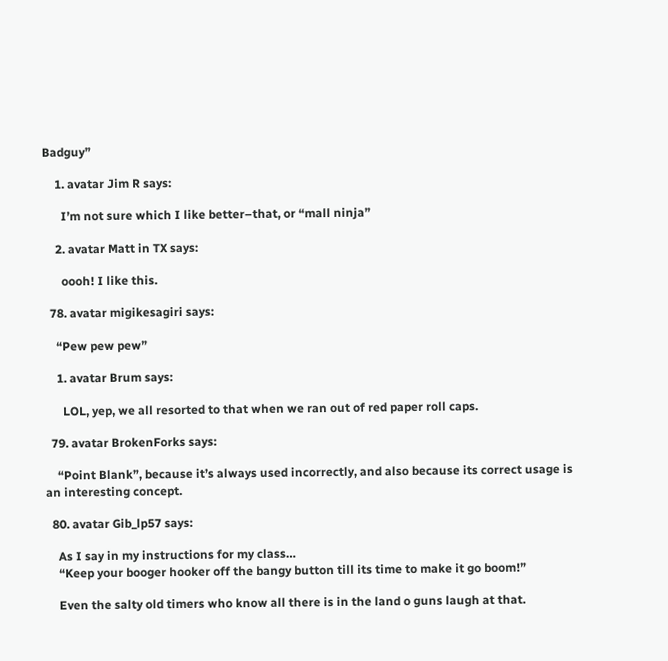Badguy”

    1. avatar Jim R says:

      I’m not sure which I like better–that, or “mall ninja”

    2. avatar Matt in TX says:

      oooh! I like this.

  78. avatar migikesagiri says:

    “Pew pew pew”

    1. avatar Brum says:

      LOL, yep, we all resorted to that when we ran out of red paper roll caps.

  79. avatar BrokenForks says:

    “Point Blank”, because it’s always used incorrectly, and also because its correct usage is an interesting concept.

  80. avatar Gib_lp57 says:

    As I say in my instructions for my class…
    “Keep your booger hooker off the bangy button till its time to make it go boom!”

    Even the salty old timers who know all there is in the land o guns laugh at that.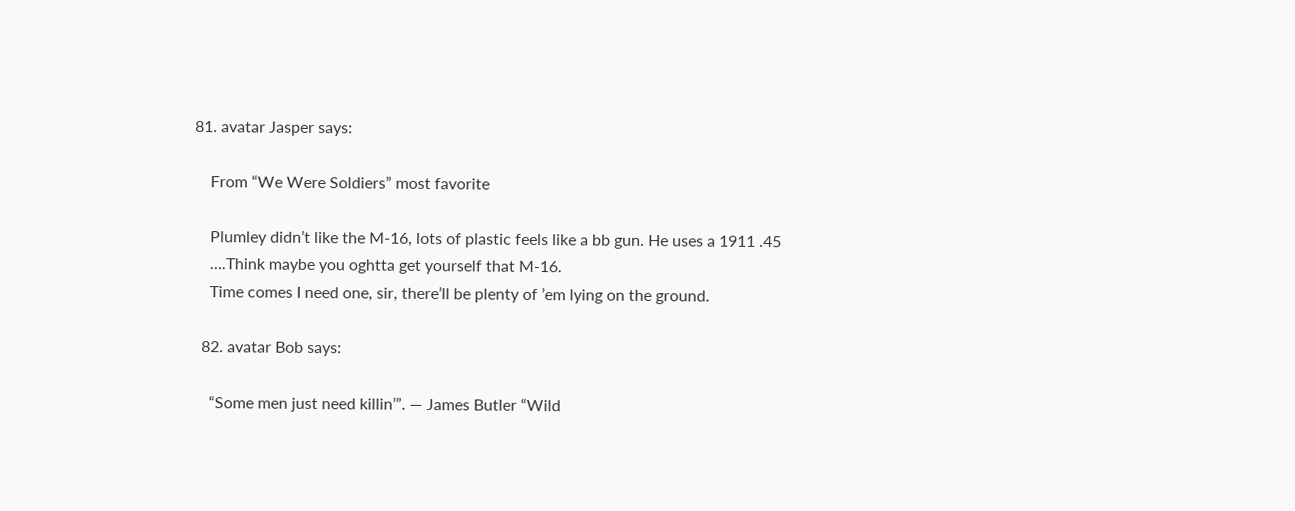81. avatar Jasper says:

    From “We Were Soldiers” most favorite

    Plumley didn’t like the M-16, lots of plastic feels like a bb gun. He uses a 1911 .45
    ….Think maybe you oghtta get yourself that M-16.
    Time comes I need one, sir, there’ll be plenty of ’em lying on the ground.

  82. avatar Bob says:

    “Some men just need killin’”. — James Butler “Wild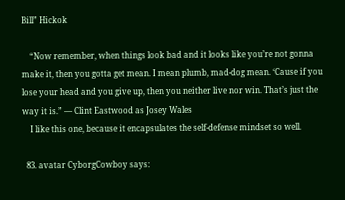Bill” Hickok

    “Now remember, when things look bad and it looks like you’re not gonna make it, then you gotta get mean. I mean plumb, mad-dog mean. ‘Cause if you lose your head and you give up, then you neither live nor win. That’s just the way it is.” — Clint Eastwood as Josey Wales
    I like this one, because it encapsulates the self-defense mindset so well.

  83. avatar CyborgCowboy says: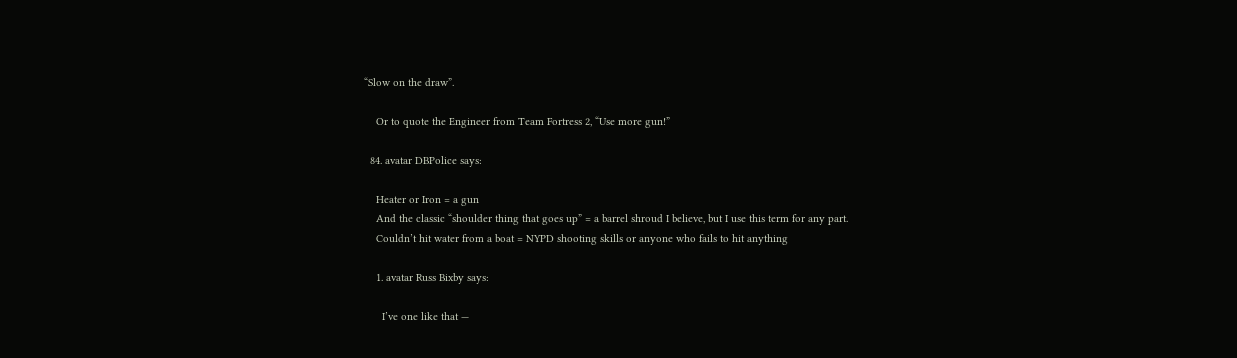“Slow on the draw”.

    Or to quote the Engineer from Team Fortress 2, “Use more gun!”

  84. avatar DBPolice says:

    Heater or Iron = a gun
    And the classic “shoulder thing that goes up” = a barrel shroud I believe, but I use this term for any part.
    Couldn’t hit water from a boat = NYPD shooting skills or anyone who fails to hit anything

    1. avatar Russ Bixby says:

      I’ve one like that —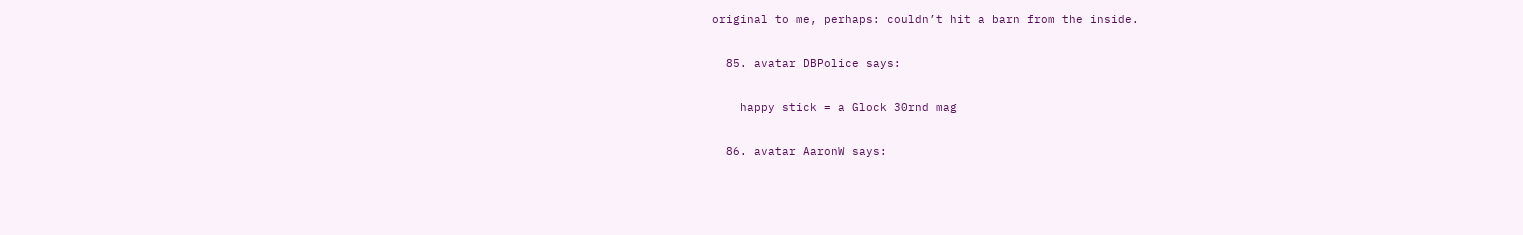original to me, perhaps: couldn’t hit a barn from the inside.

  85. avatar DBPolice says:

    happy stick = a Glock 30rnd mag

  86. avatar AaronW says: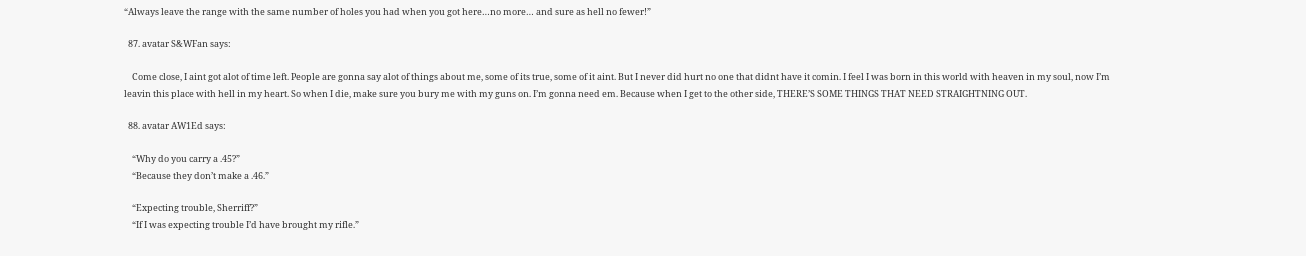“Always leave the range with the same number of holes you had when you got here…no more… and sure as hell no fewer!”

  87. avatar S&WFan says:

    Come close, I aint got alot of time left. People are gonna say alot of things about me, some of its true, some of it aint. But I never did hurt no one that didnt have it comin. I feel I was born in this world with heaven in my soul, now I’m leavin this place with hell in my heart. So when I die, make sure you bury me with my guns on. I’m gonna need em. Because when I get to the other side, THERE’S SOME THINGS THAT NEED STRAIGHTNING OUT.

  88. avatar AW1Ed says:

    “Why do you carry a .45?”
    “Because they don’t make a .46.”

    “Expecting trouble, Sherriff?”
    “If I was expecting trouble I’d have brought my rifle.”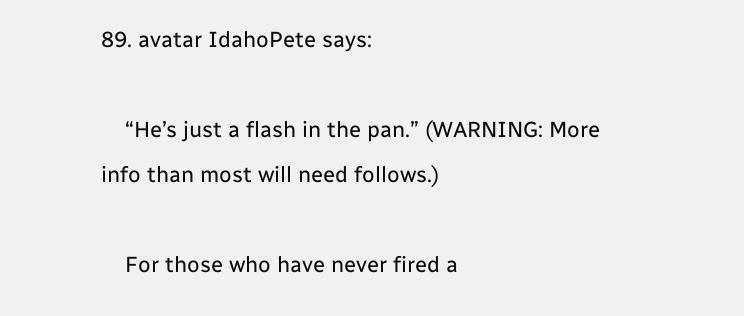89. avatar IdahoPete says:

    “He’s just a flash in the pan.” (WARNING: More info than most will need follows.)

    For those who have never fired a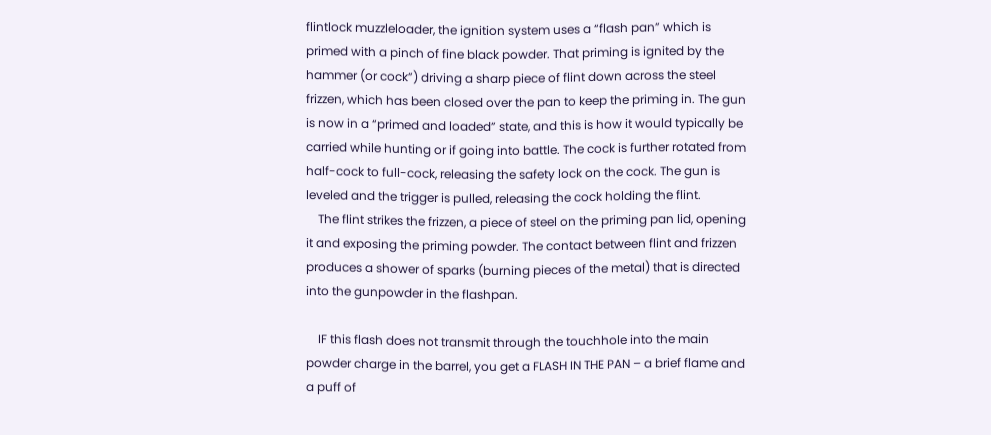flintlock muzzleloader, the ignition system uses a “flash pan” which is primed with a pinch of fine black powder. That priming is ignited by the hammer (or cock”) driving a sharp piece of flint down across the steel frizzen, which has been closed over the pan to keep the priming in. The gun is now in a “primed and loaded” state, and this is how it would typically be carried while hunting or if going into battle. The cock is further rotated from half-cock to full-cock, releasing the safety lock on the cock. The gun is leveled and the trigger is pulled, releasing the cock holding the flint.
    The flint strikes the frizzen, a piece of steel on the priming pan lid, opening it and exposing the priming powder. The contact between flint and frizzen produces a shower of sparks (burning pieces of the metal) that is directed into the gunpowder in the flashpan.

    IF this flash does not transmit through the touchhole into the main powder charge in the barrel, you get a FLASH IN THE PAN – a brief flame and a puff of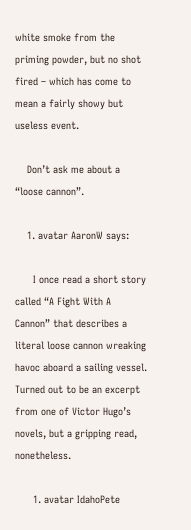white smoke from the priming powder, but no shot fired – which has come to mean a fairly showy but useless event.

    Don’t ask me about a “loose cannon”.

    1. avatar AaronW says:

      I once read a short story called “A Fight With A Cannon” that describes a literal loose cannon wreaking havoc aboard a sailing vessel. Turned out to be an excerpt from one of Victor Hugo’s novels, but a gripping read, nonetheless.

      1. avatar IdahoPete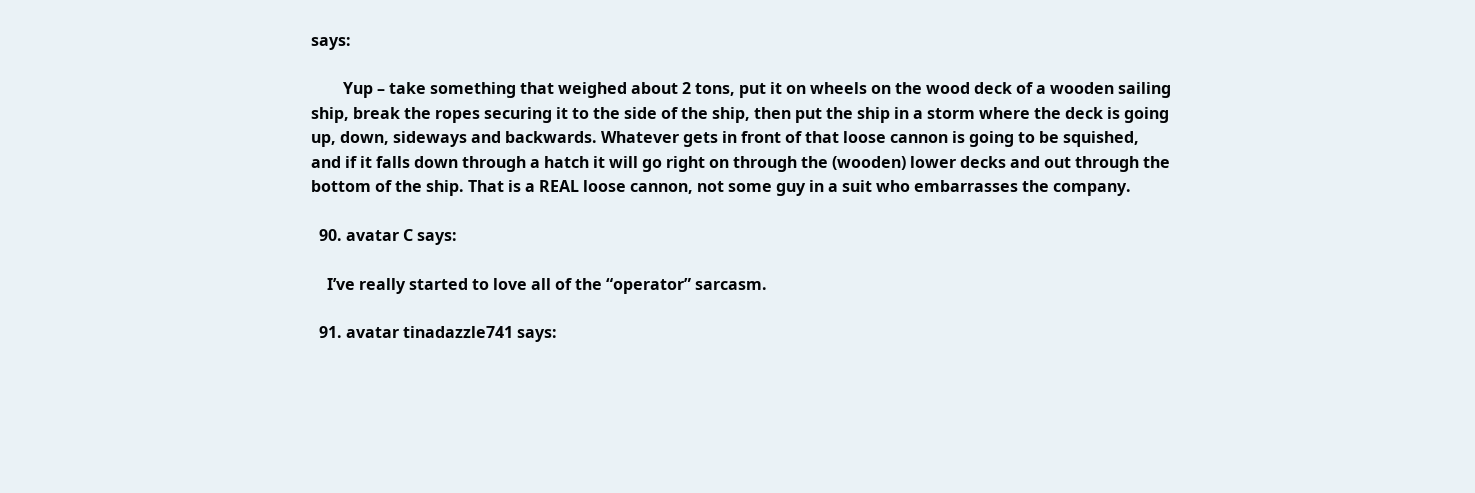says:

        Yup – take something that weighed about 2 tons, put it on wheels on the wood deck of a wooden sailing ship, break the ropes securing it to the side of the ship, then put the ship in a storm where the deck is going up, down, sideways and backwards. Whatever gets in front of that loose cannon is going to be squished, and if it falls down through a hatch it will go right on through the (wooden) lower decks and out through the bottom of the ship. That is a REAL loose cannon, not some guy in a suit who embarrasses the company.

  90. avatar C says:

    I’ve really started to love all of the “operator” sarcasm.

  91. avatar tinadazzle741 says: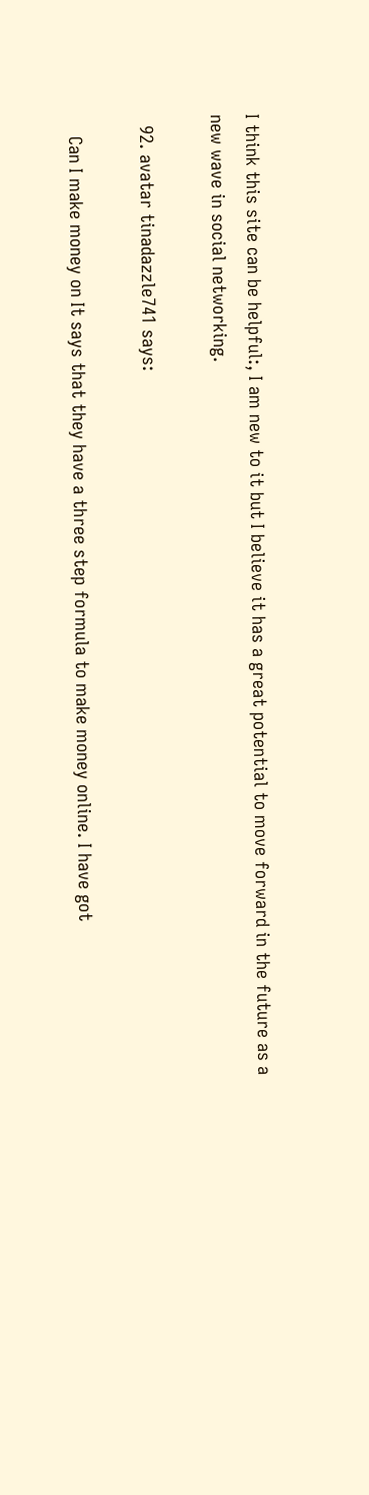I think this site can be helpful:, I am new to it but I believe it has a great potential to move forward in the future as a new wave in social networking.

  92. avatar tinadazzle741 says:

    Can I make money on It says that they have a three step formula to make money online. I have got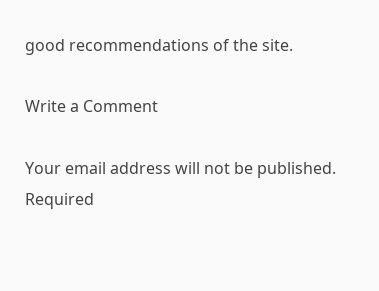good recommendations of the site.

Write a Comment

Your email address will not be published. Required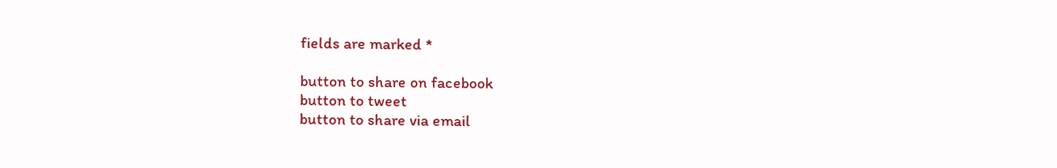fields are marked *

button to share on facebook
button to tweet
button to share via email